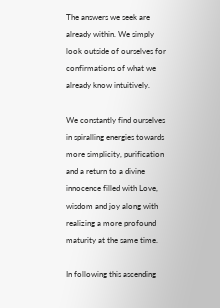The answers we seek are already within. We simply look outside of ourselves for confirmations of what we already know intuitively.

We constantly find ourselves in spiralling energies towards more simplicity, purification and a return to a divine innocence filled with Love, wisdom and joy along with realizing a more profound maturity at the same time.

In following this ascending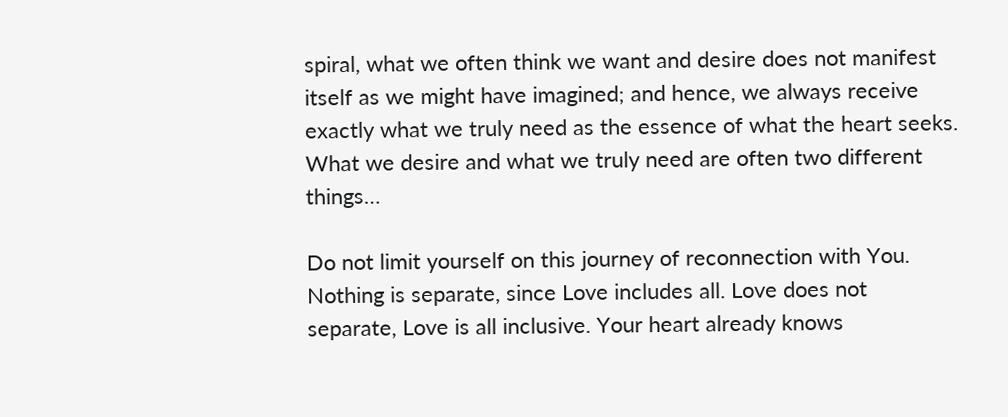spiral, what we often think we want and desire does not manifest itself as we might have imagined; and hence, we always receive exactly what we truly need as the essence of what the heart seeks. What we desire and what we truly need are often two different things…

Do not limit yourself on this journey of reconnection with You. Nothing is separate, since Love includes all. Love does not separate, Love is all inclusive. Your heart already knows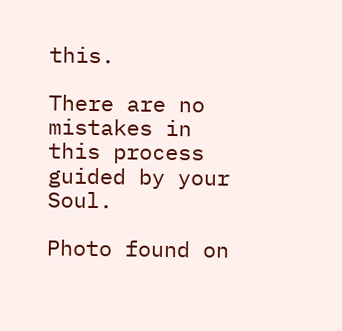this.

There are no mistakes in this process guided by your Soul.

Photo found on